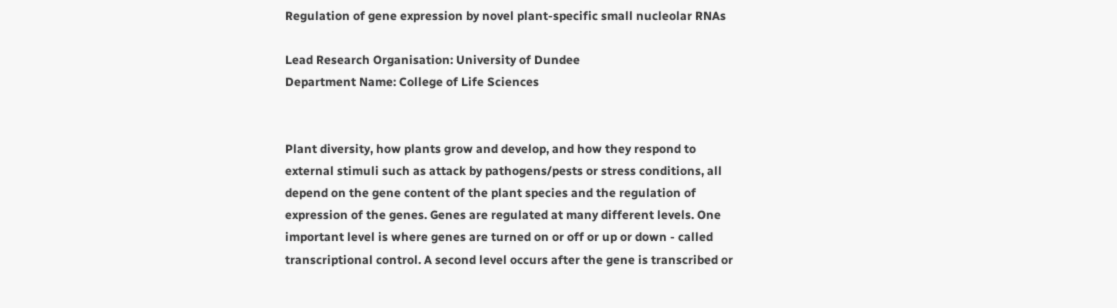Regulation of gene expression by novel plant-specific small nucleolar RNAs

Lead Research Organisation: University of Dundee
Department Name: College of Life Sciences


Plant diversity, how plants grow and develop, and how they respond to external stimuli such as attack by pathogens/pests or stress conditions, all depend on the gene content of the plant species and the regulation of expression of the genes. Genes are regulated at many different levels. One important level is where genes are turned on or off or up or down - called transcriptional control. A second level occurs after the gene is transcribed or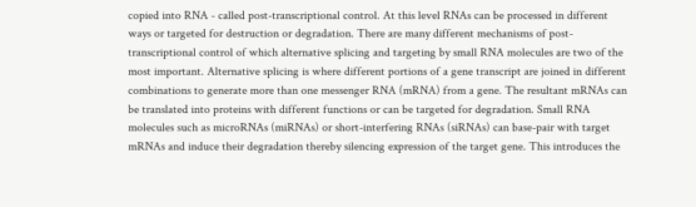copied into RNA - called post-transcriptional control. At this level RNAs can be processed in different ways or targeted for destruction or degradation. There are many different mechanisms of post-transcriptional control of which alternative splicing and targeting by small RNA molecules are two of the most important. Alternative splicing is where different portions of a gene transcript are joined in different combinations to generate more than one messenger RNA (mRNA) from a gene. The resultant mRNAs can be translated into proteins with different functions or can be targeted for degradation. Small RNA molecules such as microRNAs (miRNAs) or short-interfering RNAs (siRNAs) can base-pair with target mRNAs and induce their degradation thereby silencing expression of the target gene. This introduces the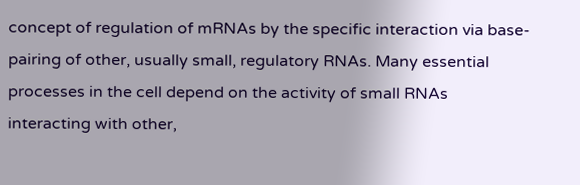concept of regulation of mRNAs by the specific interaction via base-pairing of other, usually small, regulatory RNAs. Many essential processes in the cell depend on the activity of small RNAs interacting with other,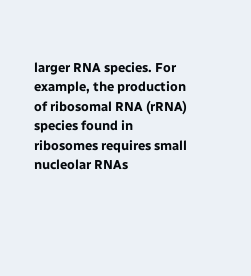larger RNA species. For example, the production of ribosomal RNA (rRNA) species found in ribosomes requires small nucleolar RNAs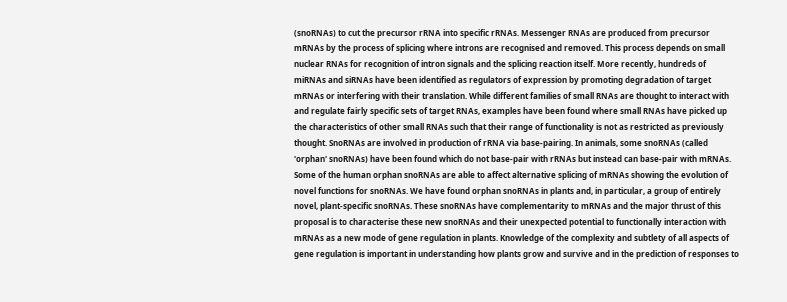(snoRNAs) to cut the precursor rRNA into specific rRNAs. Messenger RNAs are produced from precursor mRNAs by the process of splicing where introns are recognised and removed. This process depends on small nuclear RNAs for recognition of intron signals and the splicing reaction itself. More recently, hundreds of miRNAs and siRNAs have been identified as regulators of expression by promoting degradation of target mRNAs or interfering with their translation. While different families of small RNAs are thought to interact with and regulate fairly specific sets of target RNAs, examples have been found where small RNAs have picked up the characteristics of other small RNAs such that their range of functionality is not as restricted as previously thought. SnoRNAs are involved in production of rRNA via base-pairing. In animals, some snoRNAs (called 'orphan' snoRNAs) have been found which do not base-pair with rRNAs but instead can base-pair with mRNAs. Some of the human orphan snoRNAs are able to affect alternative splicing of mRNAs showing the evolution of novel functions for snoRNAs. We have found orphan snoRNAs in plants and, in particular, a group of entirely novel, plant-specific snoRNAs. These snoRNAs have complementarity to mRNAs and the major thrust of this proposal is to characterise these new snoRNAs and their unexpected potential to functionally interaction with mRNAs as a new mode of gene regulation in plants. Knowledge of the complexity and subtlety of all aspects of gene regulation is important in understanding how plants grow and survive and in the prediction of responses to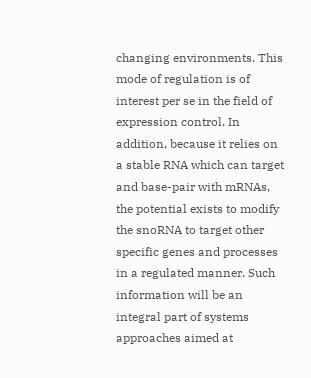changing environments. This mode of regulation is of interest per se in the field of expression control. In addition, because it relies on a stable RNA which can target and base-pair with mRNAs, the potential exists to modify the snoRNA to target other specific genes and processes in a regulated manner. Such information will be an integral part of systems approaches aimed at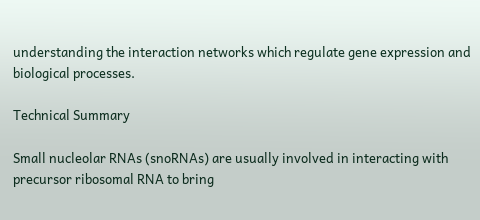understanding the interaction networks which regulate gene expression and biological processes.

Technical Summary

Small nucleolar RNAs (snoRNAs) are usually involved in interacting with precursor ribosomal RNA to bring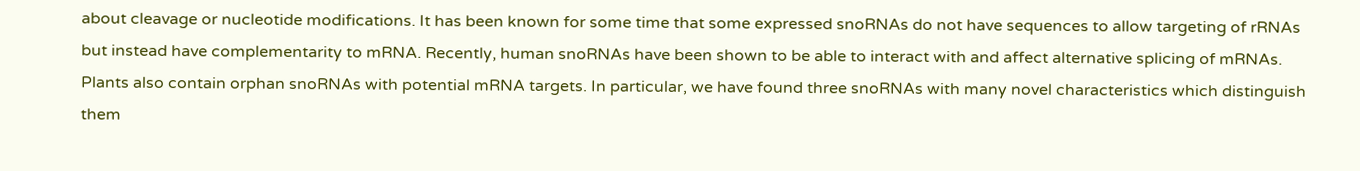about cleavage or nucleotide modifications. It has been known for some time that some expressed snoRNAs do not have sequences to allow targeting of rRNAs but instead have complementarity to mRNA. Recently, human snoRNAs have been shown to be able to interact with and affect alternative splicing of mRNAs. Plants also contain orphan snoRNAs with potential mRNA targets. In particular, we have found three snoRNAs with many novel characteristics which distinguish them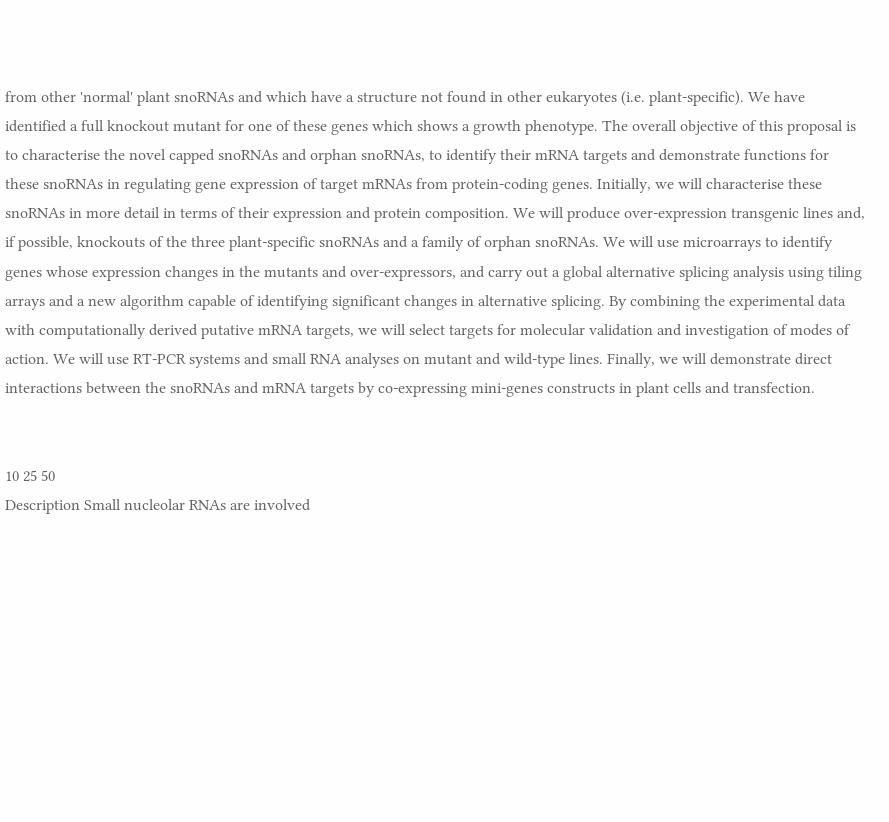from other 'normal' plant snoRNAs and which have a structure not found in other eukaryotes (i.e. plant-specific). We have identified a full knockout mutant for one of these genes which shows a growth phenotype. The overall objective of this proposal is to characterise the novel capped snoRNAs and orphan snoRNAs, to identify their mRNA targets and demonstrate functions for these snoRNAs in regulating gene expression of target mRNAs from protein-coding genes. Initially, we will characterise these snoRNAs in more detail in terms of their expression and protein composition. We will produce over-expression transgenic lines and, if possible, knockouts of the three plant-specific snoRNAs and a family of orphan snoRNAs. We will use microarrays to identify genes whose expression changes in the mutants and over-expressors, and carry out a global alternative splicing analysis using tiling arrays and a new algorithm capable of identifying significant changes in alternative splicing. By combining the experimental data with computationally derived putative mRNA targets, we will select targets for molecular validation and investigation of modes of action. We will use RT-PCR systems and small RNA analyses on mutant and wild-type lines. Finally, we will demonstrate direct interactions between the snoRNAs and mRNA targets by co-expressing mini-genes constructs in plant cells and transfection.


10 25 50
Description Small nucleolar RNAs are involved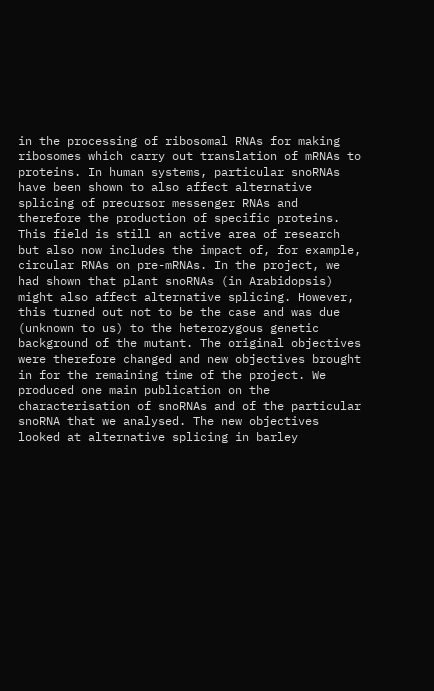in the processing of ribosomal RNAs for making ribosomes which carry out translation of mRNAs to proteins. In human systems, particular snoRNAs have been shown to also affect alternative splicing of precursor messenger RNAs and therefore the production of specific proteins. This field is still an active area of research but also now includes the impact of, for example, circular RNAs on pre-mRNAs. In the project, we had shown that plant snoRNAs (in Arabidopsis) might also affect alternative splicing. However, this turned out not to be the case and was due (unknown to us) to the heterozygous genetic background of the mutant. The original objectives were therefore changed and new objectives brought in for the remaining time of the project. We produced one main publication on the characterisation of snoRNAs and of the particular snoRNA that we analysed. The new objectives looked at alternative splicing in barley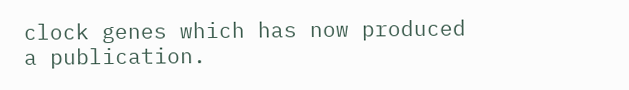clock genes which has now produced a publication.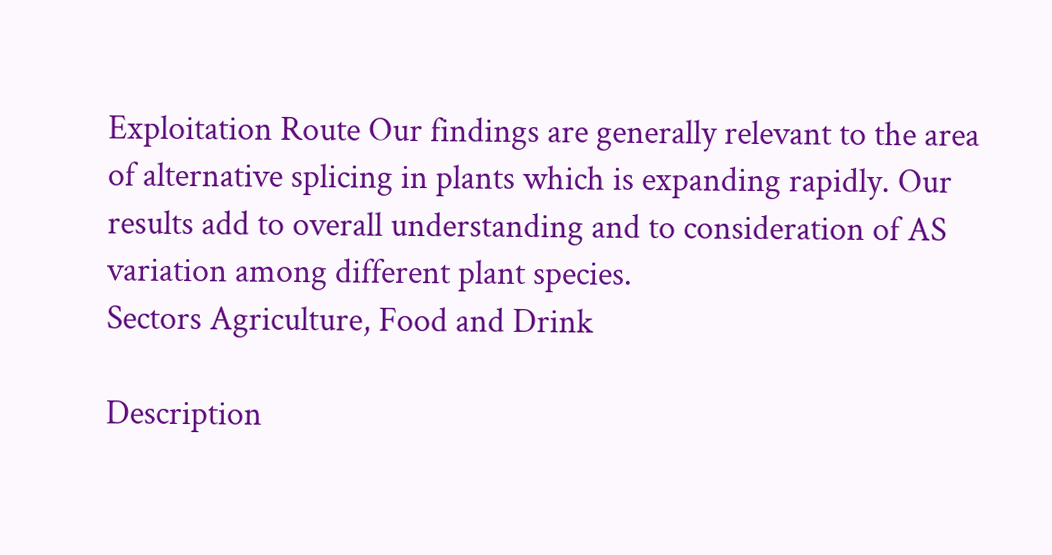Exploitation Route Our findings are generally relevant to the area of alternative splicing in plants which is expanding rapidly. Our results add to overall understanding and to consideration of AS variation among different plant species.
Sectors Agriculture, Food and Drink

Description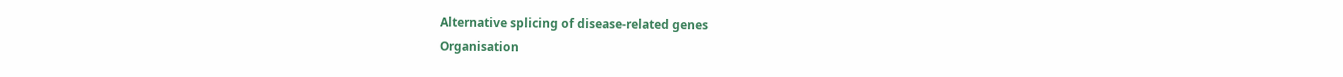Alternative splicing of disease-related genes
Organisation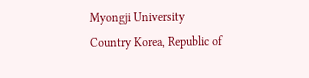Myongji University
Country Korea, Republic of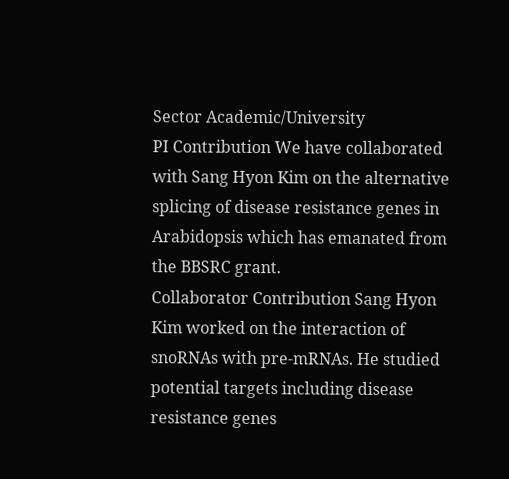Sector Academic/University
PI Contribution We have collaborated with Sang Hyon Kim on the alternative splicing of disease resistance genes in Arabidopsis which has emanated from the BBSRC grant.
Collaborator Contribution Sang Hyon Kim worked on the interaction of snoRNAs with pre-mRNAs. He studied potential targets including disease resistance genes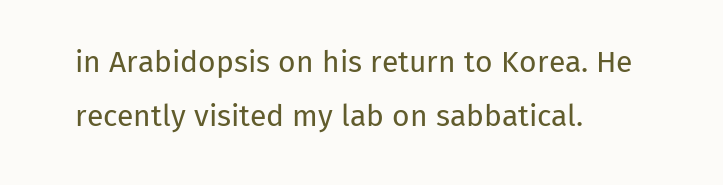in Arabidopsis on his return to Korea. He recently visited my lab on sabbatical.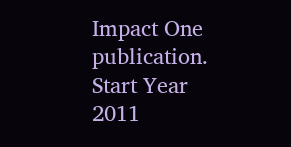Impact One publication.
Start Year 2011